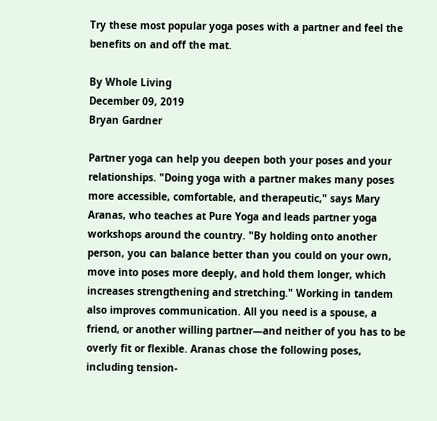Try these most popular yoga poses with a partner and feel the benefits on and off the mat.

By Whole Living
December 09, 2019
Bryan Gardner

Partner yoga can help you deepen both your poses and your relationships. "Doing yoga with a partner makes many poses more accessible, comfortable, and therapeutic," says Mary Aranas, who teaches at Pure Yoga and leads partner yoga workshops around the country. "By holding onto another person, you can balance better than you could on your own, move into poses more deeply, and hold them longer, which increases strengthening and stretching." Working in tandem also improves communication. All you need is a spouse, a friend, or another willing partner—and neither of you has to be overly fit or flexible. Aranas chose the following poses, including tension-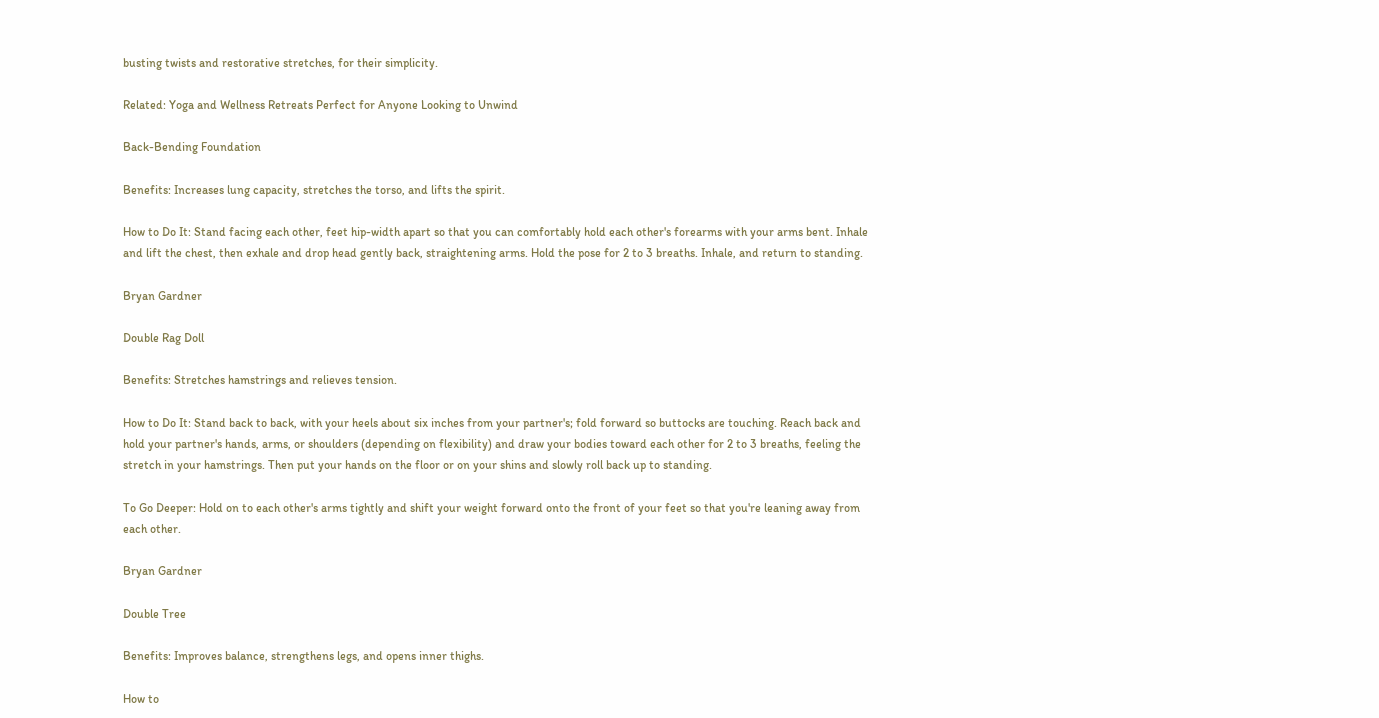busting twists and restorative stretches, for their simplicity.

Related: Yoga and Wellness Retreats Perfect for Anyone Looking to Unwind

Back-Bending Foundation

Benefits: Increases lung capacity, stretches the torso, and lifts the spirit.

How to Do It: Stand facing each other, feet hip-width apart so that you can comfortably hold each other's forearms with your arms bent. Inhale and lift the chest, then exhale and drop head gently back, straightening arms. Hold the pose for 2 to 3 breaths. Inhale, and return to standing.

Bryan Gardner

Double Rag Doll

Benefits: Stretches hamstrings and relieves tension.

How to Do It: Stand back to back, with your heels about six inches from your partner's; fold forward so buttocks are touching. Reach back and hold your partner's hands, arms, or shoulders (depending on flexibility) and draw your bodies toward each other for 2 to 3 breaths, feeling the stretch in your hamstrings. Then put your hands on the floor or on your shins and slowly roll back up to standing.

To Go Deeper: Hold on to each other's arms tightly and shift your weight forward onto the front of your feet so that you're leaning away from each other.

Bryan Gardner

Double Tree

Benefits: Improves balance, strengthens legs, and opens inner thighs.

How to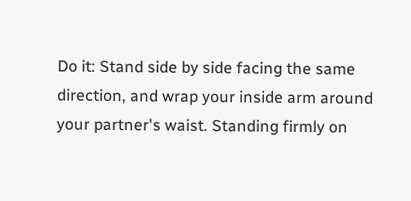Do it: Stand side by side facing the same direction, and wrap your inside arm around your partner's waist. Standing firmly on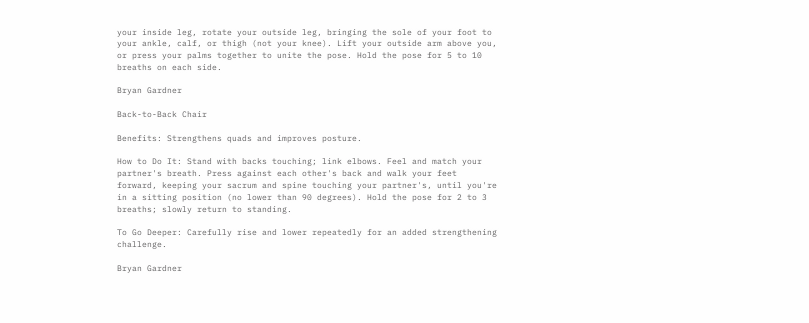your inside leg, rotate your outside leg, bringing the sole of your foot to your ankle, calf, or thigh (not your knee). Lift your outside arm above you, or press your palms together to unite the pose. Hold the pose for 5 to 10 breaths on each side.

Bryan Gardner

Back-to-Back Chair

Benefits: Strengthens quads and improves posture.

How to Do It: Stand with backs touching; link elbows. Feel and match your partner's breath. Press against each other's back and walk your feet forward, keeping your sacrum and spine touching your partner's, until you're in a sitting position (no lower than 90 degrees). Hold the pose for 2 to 3 breaths; slowly return to standing.

To Go Deeper: Carefully rise and lower repeatedly for an added strengthening challenge.

Bryan Gardner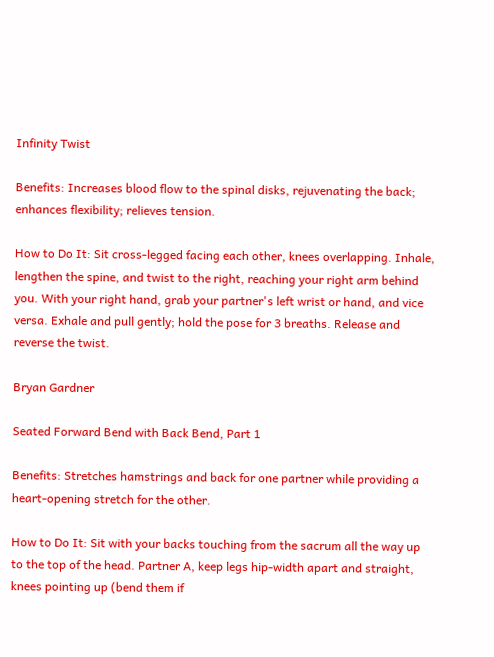Infinity Twist

Benefits: Increases blood flow to the spinal disks, rejuvenating the back; enhances flexibility; relieves tension.

How to Do It: Sit cross-legged facing each other, knees overlapping. Inhale, lengthen the spine, and twist to the right, reaching your right arm behind you. With your right hand, grab your partner's left wrist or hand, and vice versa. Exhale and pull gently; hold the pose for 3 breaths. Release and reverse the twist.

Bryan Gardner

Seated Forward Bend with Back Bend, Part 1

Benefits: Stretches hamstrings and back for one partner while providing a heart-opening stretch for the other.

How to Do It: Sit with your backs touching from the sacrum all the way up to the top of the head. Partner A, keep legs hip-width apart and straight, knees pointing up (bend them if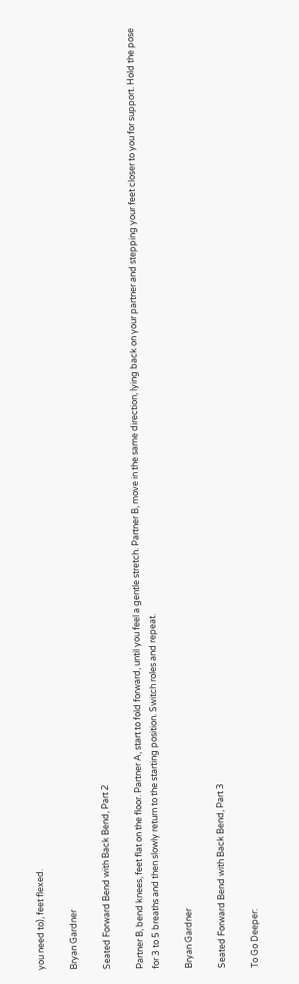you need to), feet flexed.

Bryan Gardner

Seated Forward Bend with Back Bend, Part 2

Partner B, bend knees, feet flat on the floor. Partner A, start to fold forward, until you feel a gentle stretch. Partner B, move in the same direction, lying back on your partner and stepping your feet closer to you for support. Hold the pose for 3 to 5 breaths and then slowly return to the starting position. Switch roles and repeat.

Bryan Gardner

Seated Forward Bend with Back Bend, Part 3

To Go Deeper: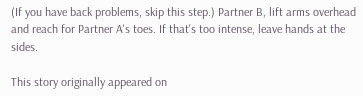(If you have back problems, skip this step.) Partner B, lift arms overhead and reach for Partner A's toes. If that's too intense, leave hands at the sides.

This story originally appeared on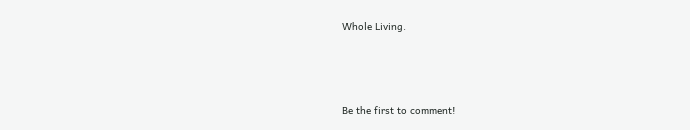Whole Living.



Be the first to comment!